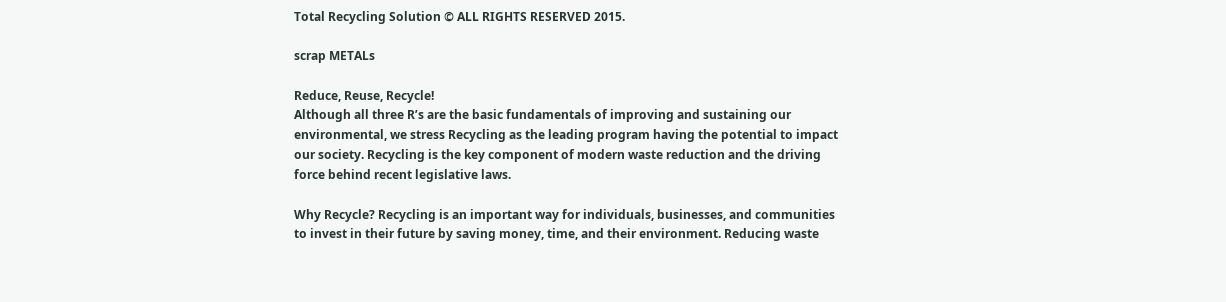Total Recycling Solution © ALL RIGHTS RESERVED 2015.

scrap METALs

Reduce, Reuse, Recycle!
Although all three R’s are the basic fundamentals of improving and sustaining our environmental, we stress Recycling as the leading program having the potential to impact our society. Recycling is the key component of modern waste reduction and the driving force behind recent legislative laws.

Why Recycle? Recycling is an important way for individuals, businesses, and communities to invest in their future by saving money, time, and their environment. Reducing waste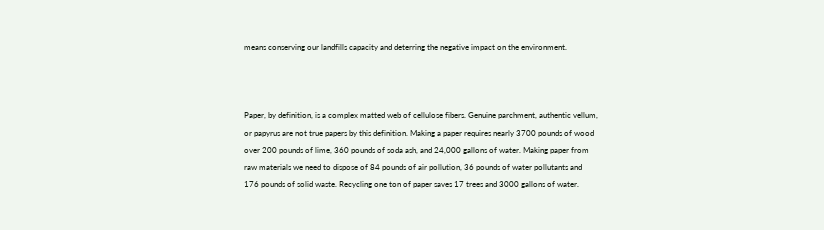means conserving our landfills capacity and deterring the negative impact on the environment.



Paper, by definition, is a complex matted web of cellulose fibers. Genuine parchment, authentic vellum, or papyrus are not true papers by this definition. Making a paper requires nearly 3700 pounds of wood over 200 pounds of lime, 360 pounds of soda ash, and 24,000 gallons of water. Making paper from raw materials we need to dispose of 84 pounds of air pollution, 36 pounds of water pollutants and 176 pounds of solid waste. Recycling one ton of paper saves 17 trees and 3000 gallons of water.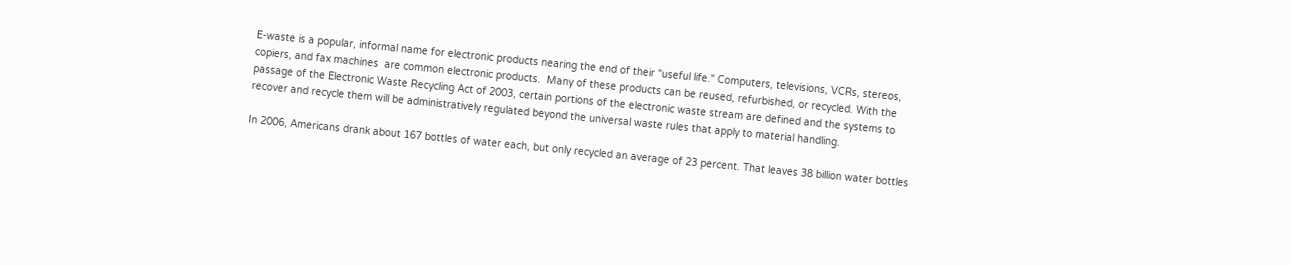E-waste is a popular, informal name for electronic products nearing the end of their "useful life." Computers, televisions, VCRs, stereos, copiers, and fax machines  are common electronic products.  Many of these products can be reused, refurbished, or recycled. With the passage of the Electronic Waste Recycling Act of 2003, certain portions of the electronic waste stream are defined and the systems to recover and recycle them will be administratively regulated beyond the universal waste rules that apply to material handling.

In 2006, Americans drank about 167 bottles of water each, but only recycled an average of 23 percent. That leaves 38 billion water bottles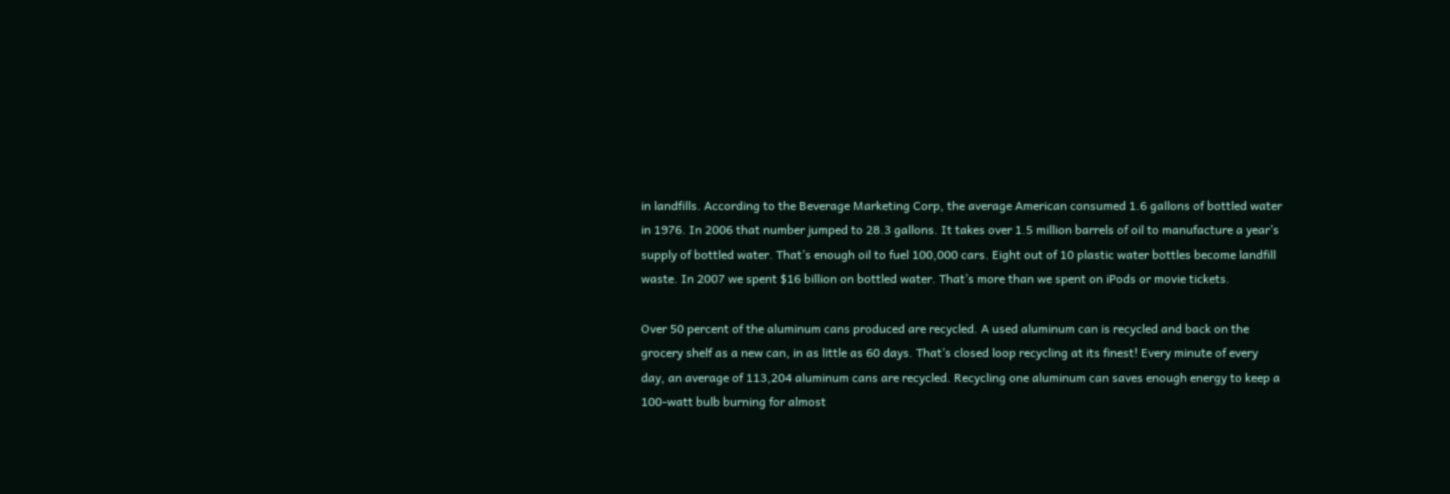in landfills. According to the Beverage Marketing Corp, the average American consumed 1.6 gallons of bottled water in 1976. In 2006 that number jumped to 28.3 gallons. It takes over 1.5 million barrels of oil to manufacture a year’s supply of bottled water. That’s enough oil to fuel 100,000 cars. Eight out of 10 plastic water bottles become landfill waste. In 2007 we spent $16 billion on bottled water. That’s more than we spent on iPods or movie tickets.

Over 50 percent of the aluminum cans produced are recycled. A used aluminum can is recycled and back on the grocery shelf as a new can, in as little as 60 days. That’s closed loop recycling at its finest! Every minute of every day, an average of 113,204 aluminum cans are recycled. Recycling one aluminum can saves enough energy to keep a 100-watt bulb burning for almost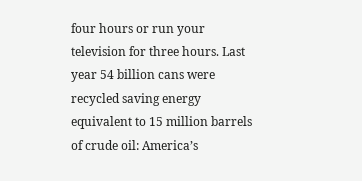four hours or run your television for three hours. Last year 54 billion cans were recycled saving energy equivalent to 15 million barrels of crude oil: America’s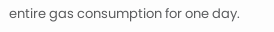entire gas consumption for one day.